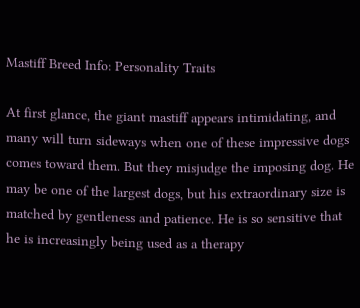Mastiff Breed Info: Personality Traits

At first glance, the giant mastiff appears intimidating, and many will turn sideways when one of these impressive dogs comes toward them. But they misjudge the imposing dog. He may be one of the largest dogs, but his extraordinary size is matched by gentleness and patience. He is so sensitive that he is increasingly being used as a therapy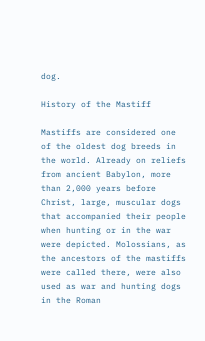dog.

History of the Mastiff

Mastiffs are considered one of the oldest dog breeds in the world. Already on reliefs from ancient Babylon, more than 2,000 years before Christ, large, muscular dogs that accompanied their people when hunting or in the war were depicted. Molossians, as the ancestors of the mastiffs were called there, were also used as war and hunting dogs in the Roman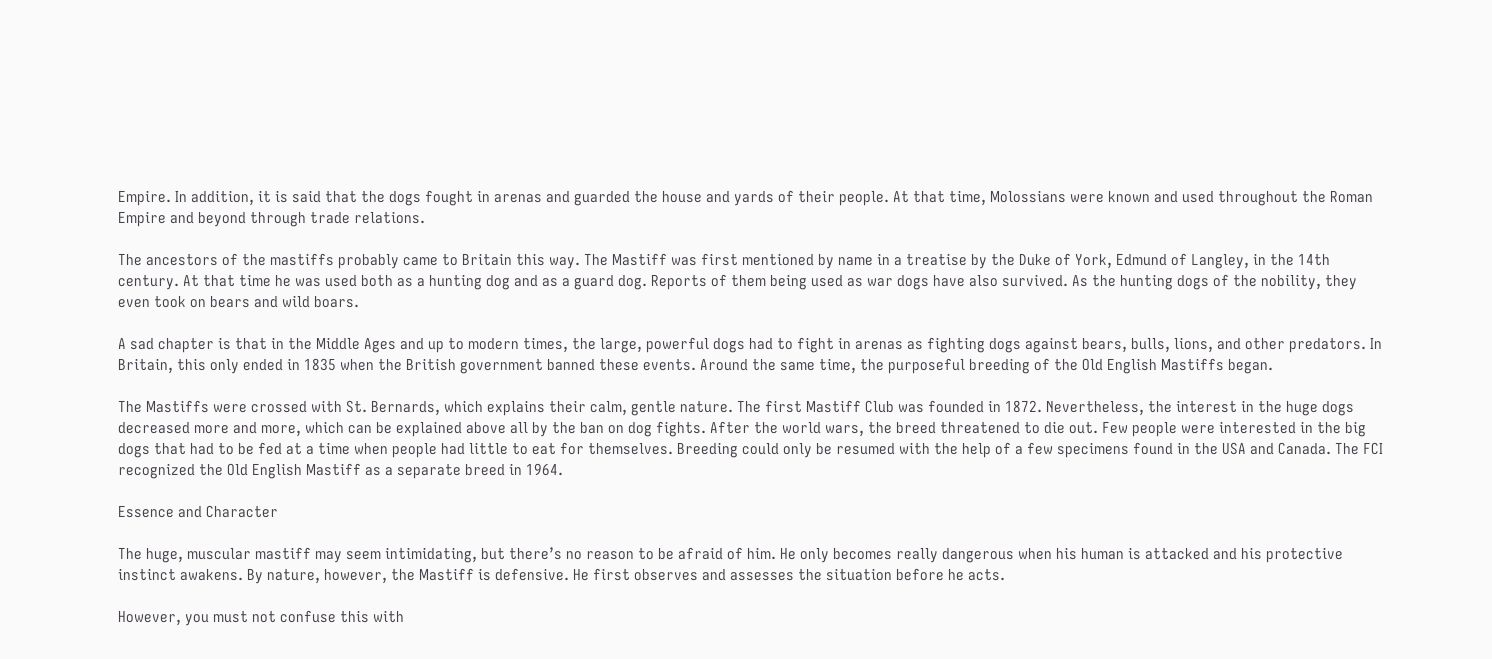Empire. In addition, it is said that the dogs fought in arenas and guarded the house and yards of their people. At that time, Molossians were known and used throughout the Roman Empire and beyond through trade relations.

The ancestors of the mastiffs probably came to Britain this way. The Mastiff was first mentioned by name in a treatise by the Duke of York, Edmund of Langley, in the 14th century. At that time he was used both as a hunting dog and as a guard dog. Reports of them being used as war dogs have also survived. As the hunting dogs of the nobility, they even took on bears and wild boars.

A sad chapter is that in the Middle Ages and up to modern times, the large, powerful dogs had to fight in arenas as fighting dogs against bears, bulls, lions, and other predators. In Britain, this only ended in 1835 when the British government banned these events. Around the same time, the purposeful breeding of the Old English Mastiffs began.

The Mastiffs were crossed with St. Bernards, which explains their calm, gentle nature. The first Mastiff Club was founded in 1872. Nevertheless, the interest in the huge dogs decreased more and more, which can be explained above all by the ban on dog fights. After the world wars, the breed threatened to die out. Few people were interested in the big dogs that had to be fed at a time when people had little to eat for themselves. Breeding could only be resumed with the help of a few specimens found in the USA and Canada. The FCI recognized the Old English Mastiff as a separate breed in 1964.

Essence and Character

The huge, muscular mastiff may seem intimidating, but there’s no reason to be afraid of him. He only becomes really dangerous when his human is attacked and his protective instinct awakens. By nature, however, the Mastiff is defensive. He first observes and assesses the situation before he acts.

However, you must not confuse this with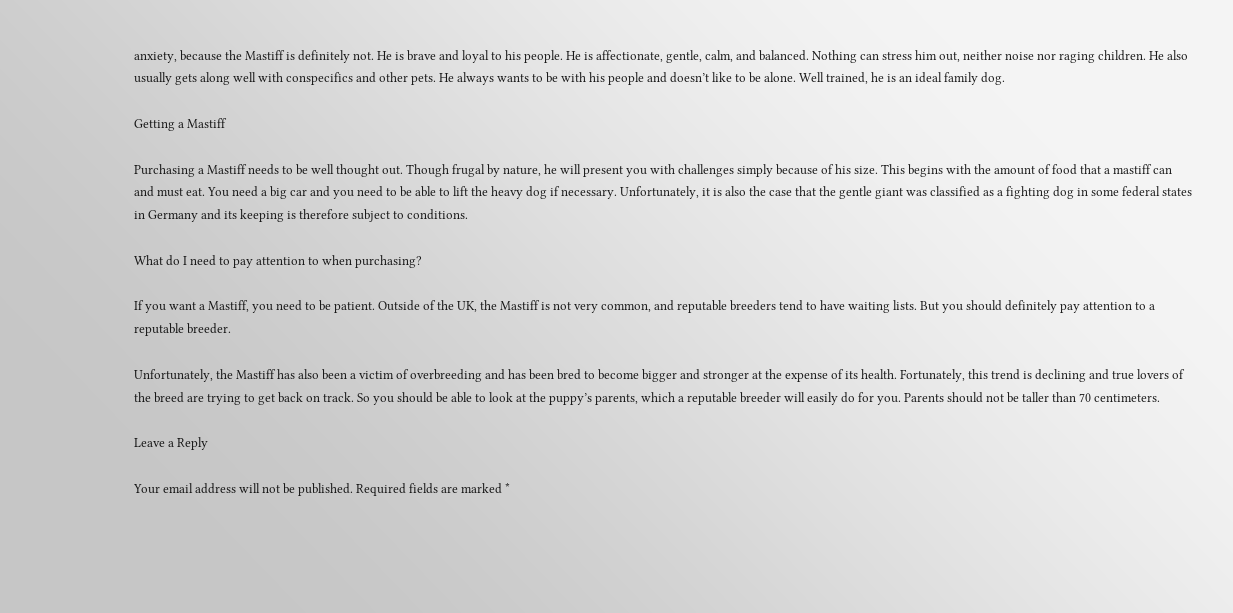anxiety, because the Mastiff is definitely not. He is brave and loyal to his people. He is affectionate, gentle, calm, and balanced. Nothing can stress him out, neither noise nor raging children. He also usually gets along well with conspecifics and other pets. He always wants to be with his people and doesn’t like to be alone. Well trained, he is an ideal family dog.

Getting a Mastiff

Purchasing a Mastiff needs to be well thought out. Though frugal by nature, he will present you with challenges simply because of his size. This begins with the amount of food that a mastiff can and must eat. You need a big car and you need to be able to lift the heavy dog if necessary. Unfortunately, it is also the case that the gentle giant was classified as a fighting dog in some federal states in Germany and its keeping is therefore subject to conditions.

What do I need to pay attention to when purchasing?

If you want a Mastiff, you need to be patient. Outside of the UK, the Mastiff is not very common, and reputable breeders tend to have waiting lists. But you should definitely pay attention to a reputable breeder.

Unfortunately, the Mastiff has also been a victim of overbreeding and has been bred to become bigger and stronger at the expense of its health. Fortunately, this trend is declining and true lovers of the breed are trying to get back on track. So you should be able to look at the puppy’s parents, which a reputable breeder will easily do for you. Parents should not be taller than 70 centimeters.

Leave a Reply

Your email address will not be published. Required fields are marked *